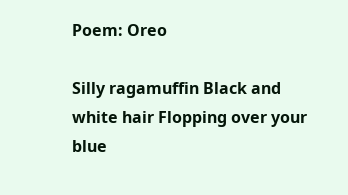Poem: Oreo

Silly ragamuffin Black and white hair Flopping over your blue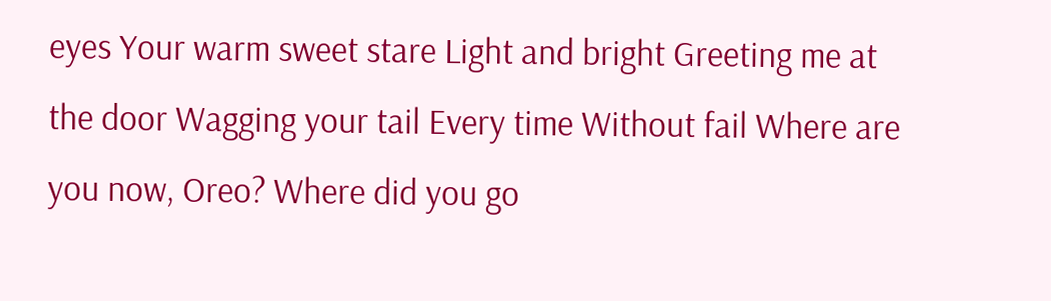eyes Your warm sweet stare Light and bright Greeting me at the door Wagging your tail Every time Without fail Where are you now, Oreo? Where did you go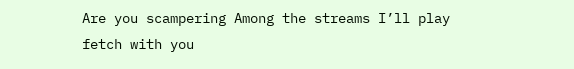Are you scampering Among the streams I’ll play fetch with you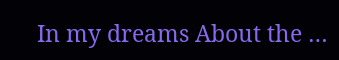In my dreams About the …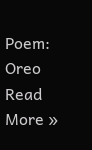Poem: Oreo Read More »